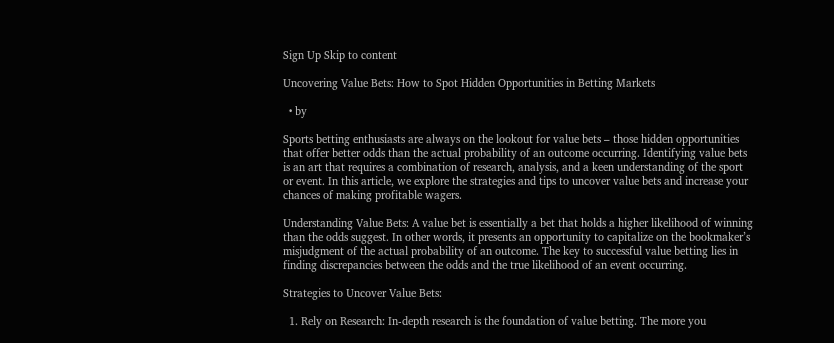Sign Up Skip to content

Uncovering Value Bets: How to Spot Hidden Opportunities in Betting Markets

  • by

Sports betting enthusiasts are always on the lookout for value bets – those hidden opportunities that offer better odds than the actual probability of an outcome occurring. Identifying value bets is an art that requires a combination of research, analysis, and a keen understanding of the sport or event. In this article, we explore the strategies and tips to uncover value bets and increase your chances of making profitable wagers.

Understanding Value Bets: A value bet is essentially a bet that holds a higher likelihood of winning than the odds suggest. In other words, it presents an opportunity to capitalize on the bookmaker’s misjudgment of the actual probability of an outcome. The key to successful value betting lies in finding discrepancies between the odds and the true likelihood of an event occurring.

Strategies to Uncover Value Bets:

  1. Rely on Research: In-depth research is the foundation of value betting. The more you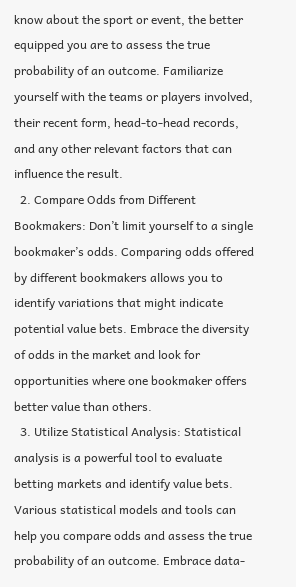know about the sport or event, the better equipped you are to assess the true probability of an outcome. Familiarize yourself with the teams or players involved, their recent form, head-to-head records, and any other relevant factors that can influence the result.
  2. Compare Odds from Different Bookmakers: Don’t limit yourself to a single bookmaker’s odds. Comparing odds offered by different bookmakers allows you to identify variations that might indicate potential value bets. Embrace the diversity of odds in the market and look for opportunities where one bookmaker offers better value than others.
  3. Utilize Statistical Analysis: Statistical analysis is a powerful tool to evaluate betting markets and identify value bets. Various statistical models and tools can help you compare odds and assess the true probability of an outcome. Embrace data-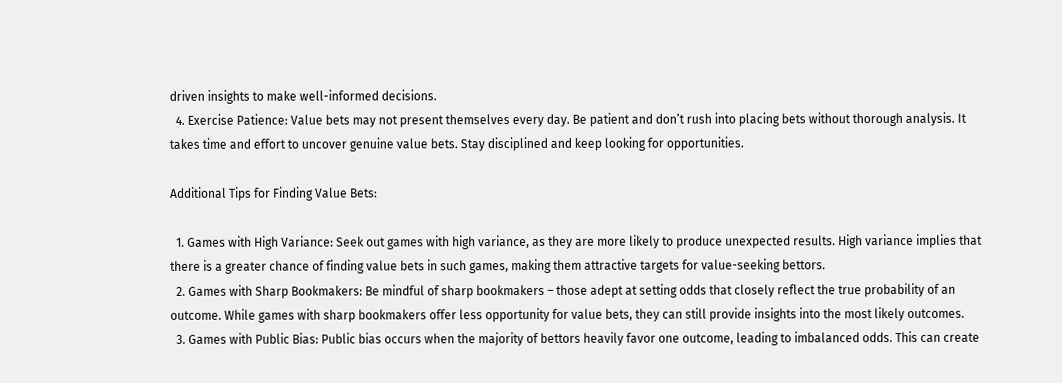driven insights to make well-informed decisions.
  4. Exercise Patience: Value bets may not present themselves every day. Be patient and don’t rush into placing bets without thorough analysis. It takes time and effort to uncover genuine value bets. Stay disciplined and keep looking for opportunities.

Additional Tips for Finding Value Bets:

  1. Games with High Variance: Seek out games with high variance, as they are more likely to produce unexpected results. High variance implies that there is a greater chance of finding value bets in such games, making them attractive targets for value-seeking bettors.
  2. Games with Sharp Bookmakers: Be mindful of sharp bookmakers – those adept at setting odds that closely reflect the true probability of an outcome. While games with sharp bookmakers offer less opportunity for value bets, they can still provide insights into the most likely outcomes.
  3. Games with Public Bias: Public bias occurs when the majority of bettors heavily favor one outcome, leading to imbalanced odds. This can create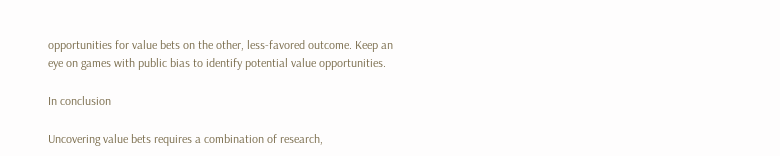opportunities for value bets on the other, less-favored outcome. Keep an eye on games with public bias to identify potential value opportunities.

In conclusion

Uncovering value bets requires a combination of research,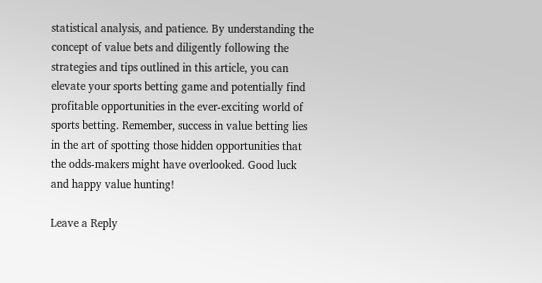statistical analysis, and patience. By understanding the concept of value bets and diligently following the strategies and tips outlined in this article, you can elevate your sports betting game and potentially find profitable opportunities in the ever-exciting world of sports betting. Remember, success in value betting lies in the art of spotting those hidden opportunities that the odds-makers might have overlooked. Good luck and happy value hunting!

Leave a Reply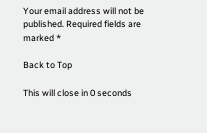Your email address will not be published. Required fields are marked *

Back to Top

This will close in 0 seconds